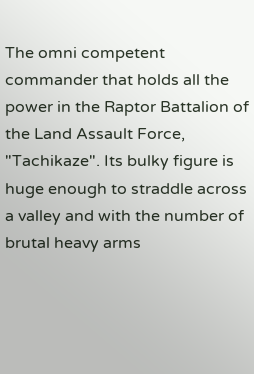The omni competent commander that holds all the power in the Raptor Battalion of the Land Assault Force, "Tachikaze". Its bulky figure is huge enough to straddle across a valley and with the number of brutal heavy arms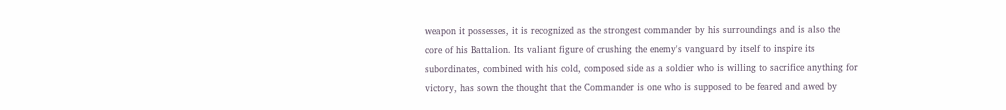weapon it possesses, it is recognized as the strongest commander by his surroundings and is also the core of his Battalion. Its valiant figure of crushing the enemy's vanguard by itself to inspire its subordinates, combined with his cold, composed side as a soldier who is willing to sacrifice anything for victory, has sown the thought that the Commander is one who is supposed to be feared and awed by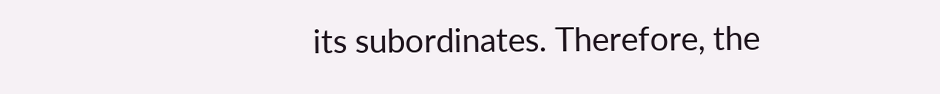its subordinates. Therefore, the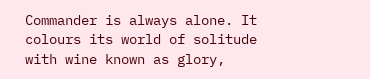Commander is always alone. It colours its world of solitude with wine known as glory,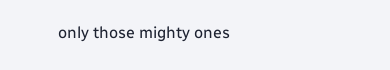only those mighty ones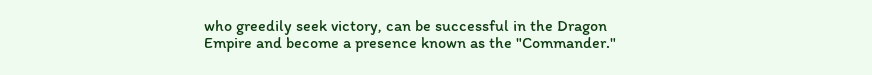who greedily seek victory, can be successful in the Dragon Empire and become a presence known as the "Commander."